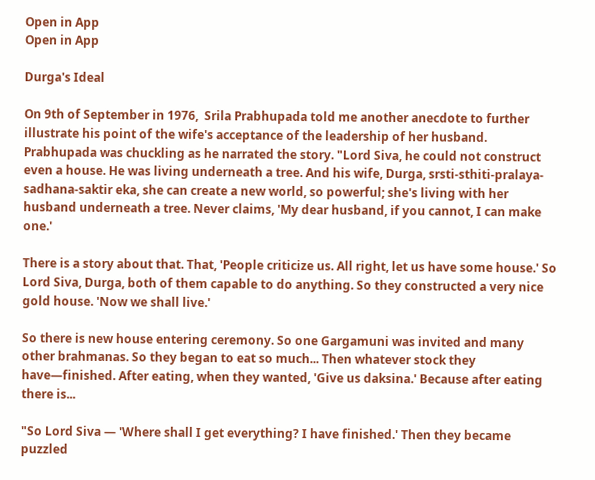Open in App
Open in App

Durga's Ideal

On 9th of September in 1976,  Srila Prabhupada told me another anecdote to further illustrate his point of the wife's acceptance of the leadership of her husband. Prabhupada was chuckling as he narrated the story. "Lord Siva, he could not construct even a house. He was living underneath a tree. And his wife, Durga, srsti-sthiti-pralaya-sadhana-saktir eka, she can create a new world, so powerful; she's living with her husband underneath a tree. Never claims, 'My dear husband, if you cannot, I can make one.'

There is a story about that. That, 'People criticize us. All right, let us have some house.' So Lord Siva, Durga, both of them capable to do anything. So they constructed a very nice gold house. 'Now we shall live.'

So there is new house entering ceremony. So one Gargamuni was invited and many other brahmanas. So they began to eat so much... Then whatever stock they have—finished. After eating, when they wanted, 'Give us daksina.' Because after eating there is...

"So Lord Siva — 'Where shall I get everything? I have finished.' Then they became puzzled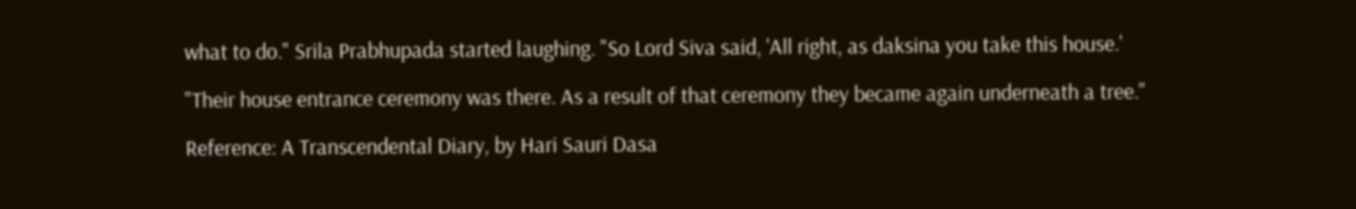what to do." Srila Prabhupada started laughing. "So Lord Siva said, 'All right, as daksina you take this house.'

"Their house entrance ceremony was there. As a result of that ceremony they became again underneath a tree."

Reference: A Transcendental Diary, by Hari Sauri Dasa